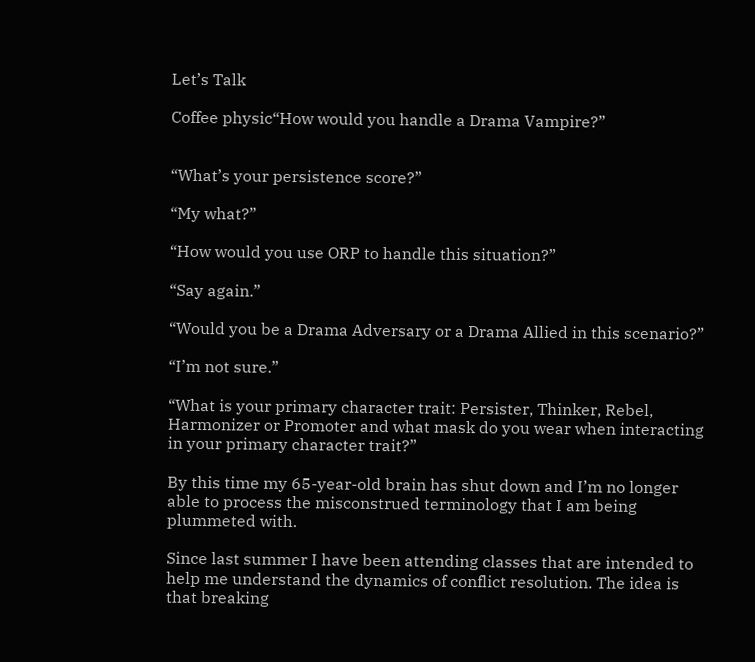Let’s Talk

Coffee physic“How would you handle a Drama Vampire?”


“What’s your persistence score?”

“My what?”

“How would you use ORP to handle this situation?”

“Say again.”

“Would you be a Drama Adversary or a Drama Allied in this scenario?”

“I’m not sure.”

“What is your primary character trait: Persister, Thinker, Rebel, Harmonizer or Promoter and what mask do you wear when interacting in your primary character trait?”

By this time my 65-year-old brain has shut down and I’m no longer able to process the misconstrued terminology that I am being plummeted with.

Since last summer I have been attending classes that are intended to help me understand the dynamics of conflict resolution. The idea is that breaking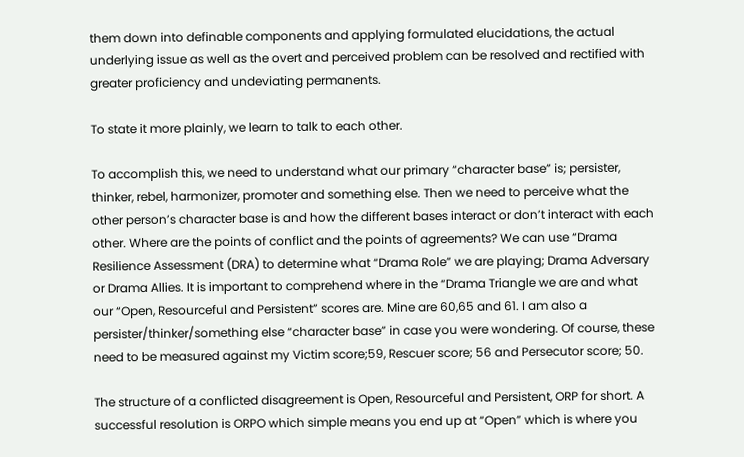them down into definable components and applying formulated elucidations, the actual underlying issue as well as the overt and perceived problem can be resolved and rectified with greater proficiency and undeviating permanents.

To state it more plainly, we learn to talk to each other.

To accomplish this, we need to understand what our primary “character base” is; persister, thinker, rebel, harmonizer, promoter and something else. Then we need to perceive what the other person’s character base is and how the different bases interact or don’t interact with each other. Where are the points of conflict and the points of agreements? We can use “Drama Resilience Assessment (DRA) to determine what “Drama Role” we are playing; Drama Adversary or Drama Allies. It is important to comprehend where in the “Drama Triangle we are and what our “Open, Resourceful and Persistent” scores are. Mine are 60,65 and 61. I am also a persister/thinker/something else “character base” in case you were wondering. Of course, these need to be measured against my Victim score;59, Rescuer score; 56 and Persecutor score; 50.

The structure of a conflicted disagreement is Open, Resourceful and Persistent, ORP for short. A successful resolution is ORPO which simple means you end up at “Open” which is where you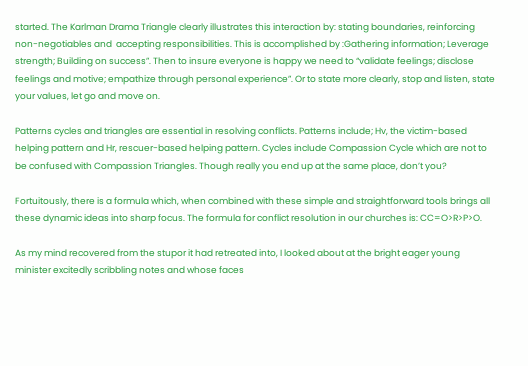started. The Karlman Drama Triangle clearly illustrates this interaction by: stating boundaries, reinforcing non-negotiables and  accepting responsibilities. This is accomplished by :Gathering information; Leverage strength; Building on success”. Then to insure everyone is happy we need to “validate feelings; disclose feelings and motive; empathize through personal experience”. Or to state more clearly, stop and listen, state your values, let go and move on.

Patterns cycles and triangles are essential in resolving conflicts. Patterns include; Hv, the victim-based helping pattern and Hr, rescuer-based helping pattern. Cycles include Compassion Cycle which are not to be confused with Compassion Triangles. Though really you end up at the same place, don’t you?

Fortuitously, there is a formula which, when combined with these simple and straightforward tools brings all these dynamic ideas into sharp focus. The formula for conflict resolution in our churches is: CC=O>R>P>O.

As my mind recovered from the stupor it had retreated into, I looked about at the bright eager young minister excitedly scribbling notes and whose faces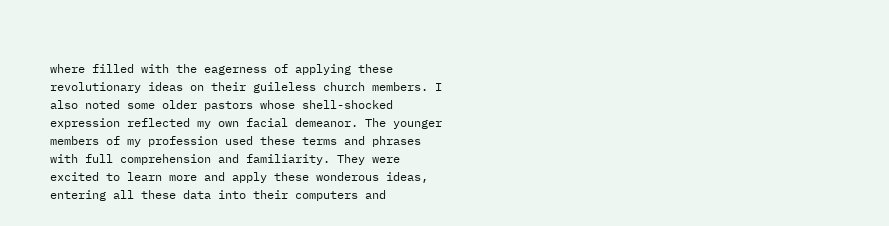where filled with the eagerness of applying these revolutionary ideas on their guileless church members. I also noted some older pastors whose shell-shocked expression reflected my own facial demeanor. The younger members of my profession used these terms and phrases with full comprehension and familiarity. They were excited to learn more and apply these wonderous ideas, entering all these data into their computers and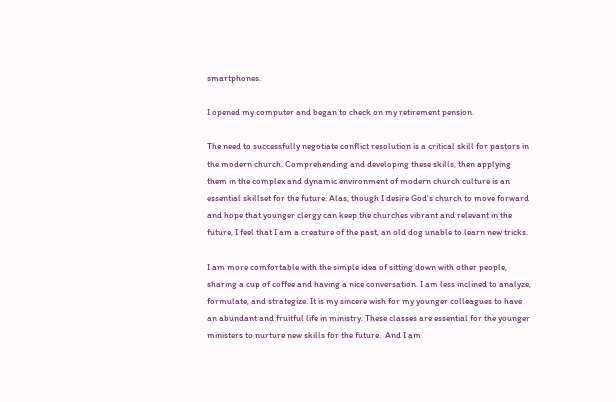smartphones.

I opened my computer and began to check on my retirement pension.

The need to successfully negotiate conflict resolution is a critical skill for pastors in the modern church. Comprehending and developing these skills, then applying them in the complex and dynamic environment of modern church culture is an essential skillset for the future. Alas, though I desire God’s church to move forward and hope that younger clergy can keep the churches vibrant and relevant in the future, I feel that I am a creature of the past, an old dog unable to learn new tricks.

I am more comfortable with the simple idea of sitting down with other people, sharing a cup of coffee and having a nice conversation. I am less inclined to analyze, formulate, and strategize. It is my sincere wish for my younger colleagues to have an abundant and fruitful life in ministry. These classes are essential for the younger ministers to nurture new skills for the future.  And I am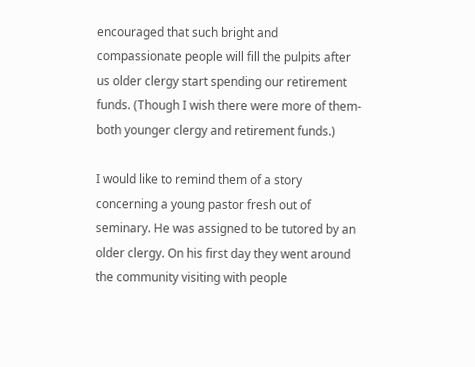encouraged that such bright and compassionate people will fill the pulpits after us older clergy start spending our retirement funds. (Though I wish there were more of them-both younger clergy and retirement funds.)

I would like to remind them of a story concerning a young pastor fresh out of seminary. He was assigned to be tutored by an older clergy. On his first day they went around the community visiting with people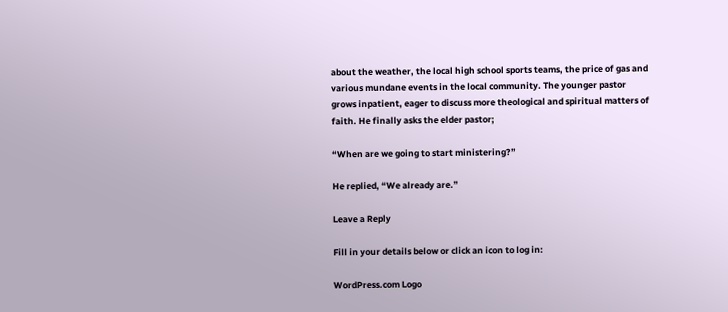about the weather, the local high school sports teams, the price of gas and various mundane events in the local community. The younger pastor grows inpatient, eager to discuss more theological and spiritual matters of faith. He finally asks the elder pastor;

“When are we going to start ministering?”

He replied, “We already are.”

Leave a Reply

Fill in your details below or click an icon to log in:

WordPress.com Logo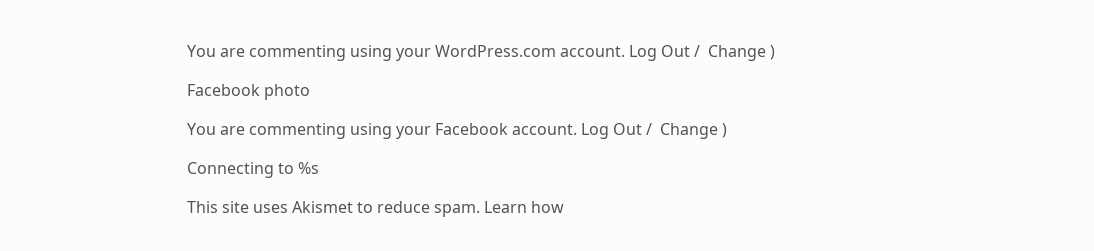You are commenting using your WordPress.com account. Log Out /  Change )

Facebook photo

You are commenting using your Facebook account. Log Out /  Change )

Connecting to %s

This site uses Akismet to reduce spam. Learn how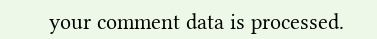your comment data is processed.